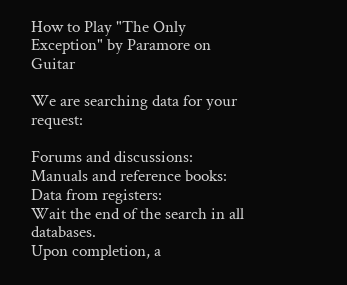How to Play "The Only Exception" by Paramore on Guitar

We are searching data for your request:

Forums and discussions:
Manuals and reference books:
Data from registers:
Wait the end of the search in all databases.
Upon completion, a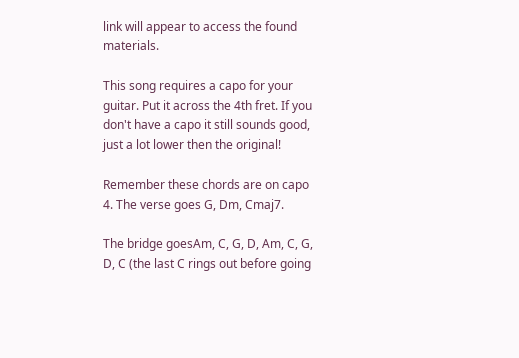link will appear to access the found materials.

This song requires a capo for your guitar. Put it across the 4th fret. If you don't have a capo it still sounds good, just a lot lower then the original!

Remember these chords are on capo 4. The verse goes G, Dm, Cmaj7.

The bridge goesAm, C, G, D, Am, C, G, D, C (the last C rings out before going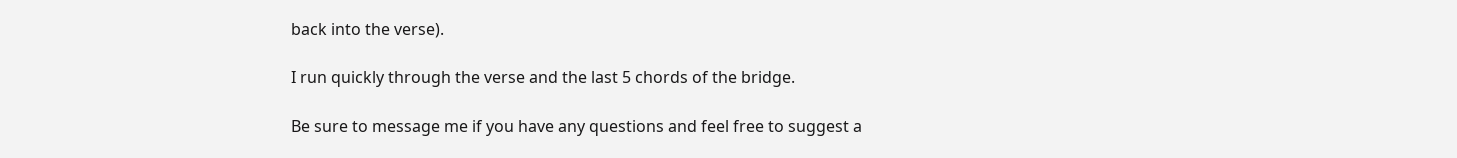back into the verse).

I run quickly through the verse and the last 5 chords of the bridge.

Be sure to message me if you have any questions and feel free to suggest a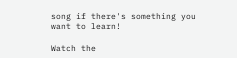song if there's something you want to learn!

Watch the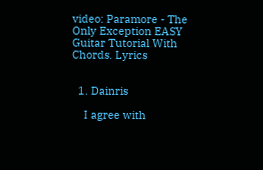video: Paramore - The Only Exception EASY Guitar Tutorial With Chords. Lyrics


  1. Dainris

    I agree with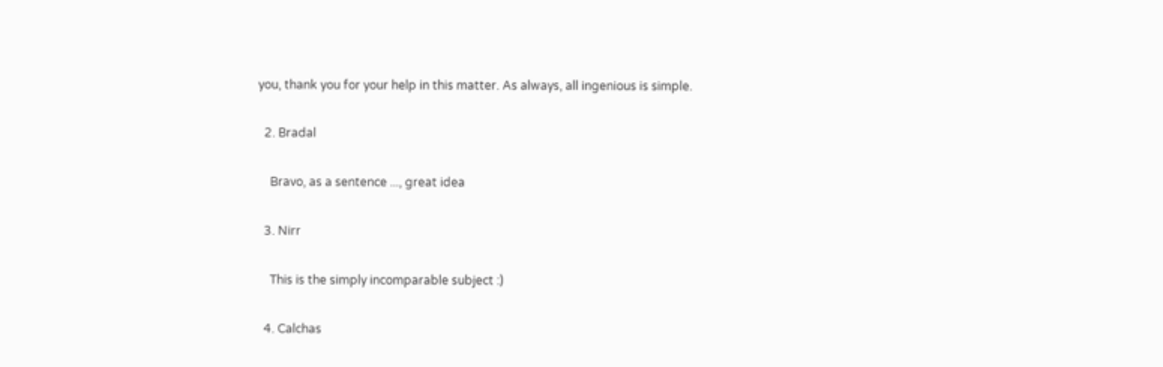you, thank you for your help in this matter. As always, all ingenious is simple.

  2. Bradal

    Bravo, as a sentence ..., great idea

  3. Nirr

    This is the simply incomparable subject :)

  4. Calchas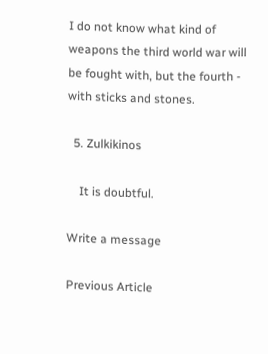I do not know what kind of weapons the third world war will be fought with, but the fourth - with sticks and stones.

  5. Zulkikinos

    It is doubtful.

Write a message

Previous Article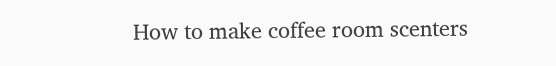How to make coffee room scenters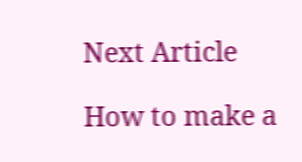Next Article

How to make a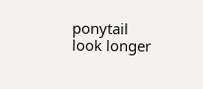ponytail look longer